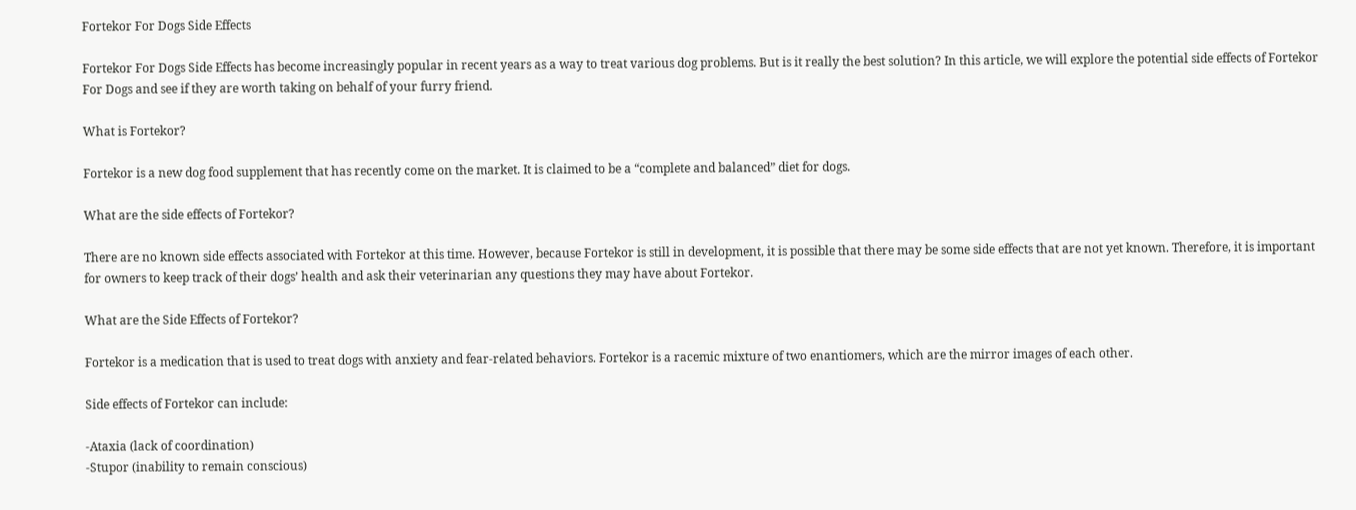Fortekor For Dogs Side Effects

Fortekor For Dogs Side Effects has become increasingly popular in recent years as a way to treat various dog problems. But is it really the best solution? In this article, we will explore the potential side effects of Fortekor For Dogs and see if they are worth taking on behalf of your furry friend.

What is Fortekor?

Fortekor is a new dog food supplement that has recently come on the market. It is claimed to be a “complete and balanced” diet for dogs.

What are the side effects of Fortekor?

There are no known side effects associated with Fortekor at this time. However, because Fortekor is still in development, it is possible that there may be some side effects that are not yet known. Therefore, it is important for owners to keep track of their dogs’ health and ask their veterinarian any questions they may have about Fortekor.

What are the Side Effects of Fortekor?

Fortekor is a medication that is used to treat dogs with anxiety and fear-related behaviors. Fortekor is a racemic mixture of two enantiomers, which are the mirror images of each other.

Side effects of Fortekor can include:

-Ataxia (lack of coordination)
-Stupor (inability to remain conscious)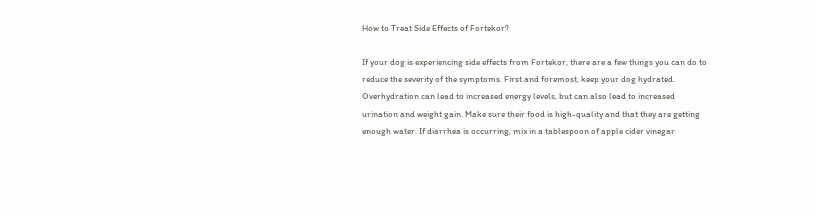How to Treat Side Effects of Fortekor?

If your dog is experiencing side effects from Fortekor, there are a few things you can do to reduce the severity of the symptoms. First and foremost, keep your dog hydrated. Overhydration can lead to increased energy levels, but can also lead to increased urination and weight gain. Make sure their food is high-quality and that they are getting enough water. If diarrhea is occurring, mix in a tablespoon of apple cider vinegar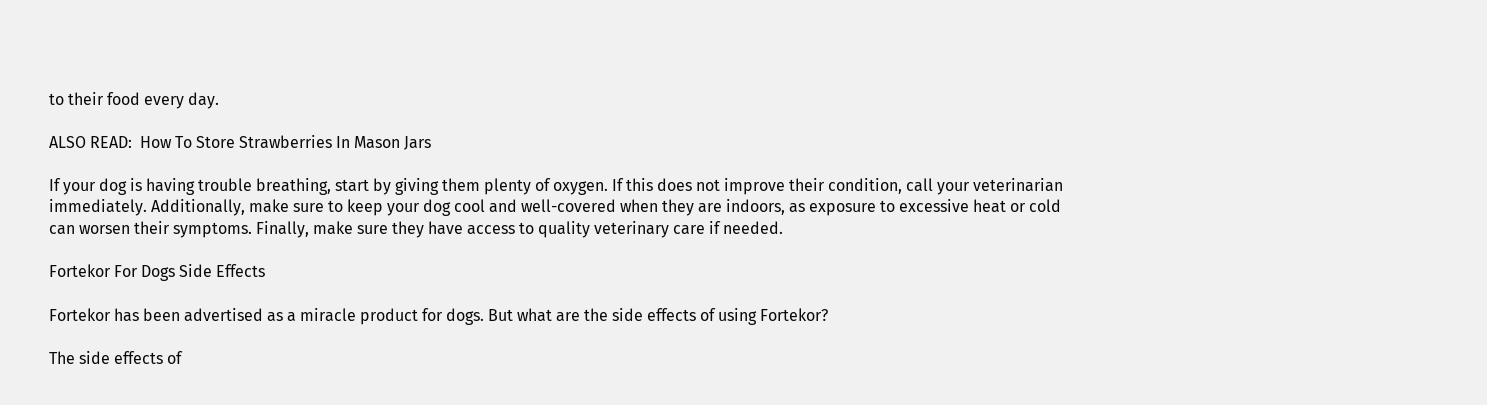to their food every day.

ALSO READ:  How To Store Strawberries In Mason Jars

If your dog is having trouble breathing, start by giving them plenty of oxygen. If this does not improve their condition, call your veterinarian immediately. Additionally, make sure to keep your dog cool and well-covered when they are indoors, as exposure to excessive heat or cold can worsen their symptoms. Finally, make sure they have access to quality veterinary care if needed.

Fortekor For Dogs Side Effects

Fortekor has been advertised as a miracle product for dogs. But what are the side effects of using Fortekor?

The side effects of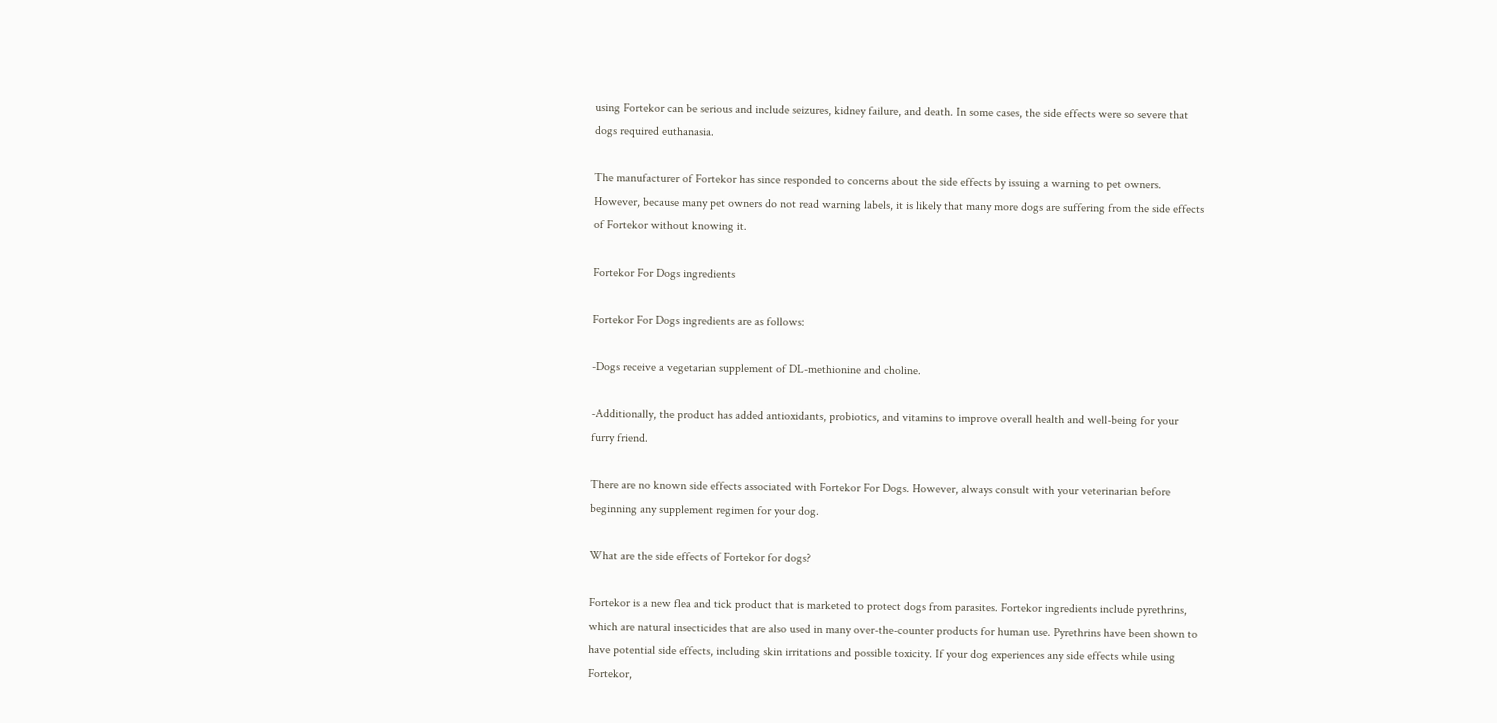using Fortekor can be serious and include seizures, kidney failure, and death. In some cases, the side effects were so severe that dogs required euthanasia.

The manufacturer of Fortekor has since responded to concerns about the side effects by issuing a warning to pet owners. However, because many pet owners do not read warning labels, it is likely that many more dogs are suffering from the side effects of Fortekor without knowing it.

Fortekor For Dogs ingredients

Fortekor For Dogs ingredients are as follows:

-Dogs receive a vegetarian supplement of DL-methionine and choline.

-Additionally, the product has added antioxidants, probiotics, and vitamins to improve overall health and well-being for your furry friend.

There are no known side effects associated with Fortekor For Dogs. However, always consult with your veterinarian before beginning any supplement regimen for your dog.

What are the side effects of Fortekor for dogs?

Fortekor is a new flea and tick product that is marketed to protect dogs from parasites. Fortekor ingredients include pyrethrins, which are natural insecticides that are also used in many over-the-counter products for human use. Pyrethrins have been shown to have potential side effects, including skin irritations and possible toxicity. If your dog experiences any side effects while using Fortekor,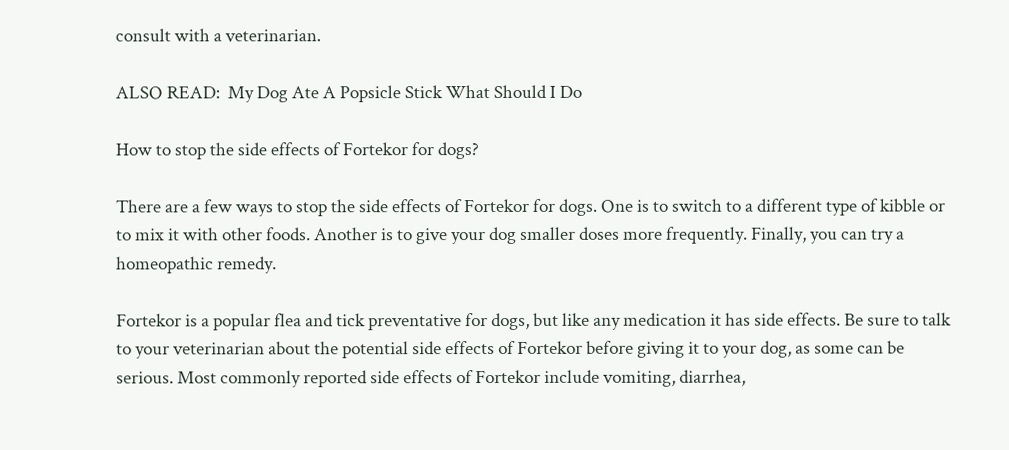consult with a veterinarian.

ALSO READ:  My Dog Ate A Popsicle Stick What Should I Do

How to stop the side effects of Fortekor for dogs?

There are a few ways to stop the side effects of Fortekor for dogs. One is to switch to a different type of kibble or to mix it with other foods. Another is to give your dog smaller doses more frequently. Finally, you can try a homeopathic remedy.

Fortekor is a popular flea and tick preventative for dogs, but like any medication it has side effects. Be sure to talk to your veterinarian about the potential side effects of Fortekor before giving it to your dog, as some can be serious. Most commonly reported side effects of Fortekor include vomiting, diarrhea,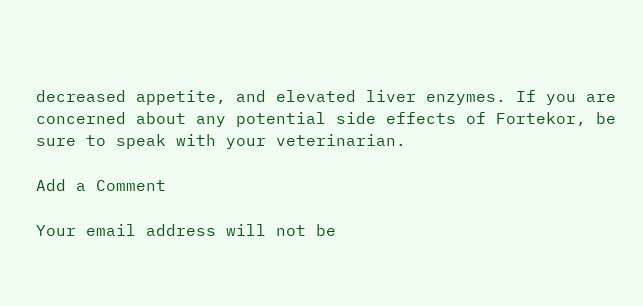decreased appetite, and elevated liver enzymes. If you are concerned about any potential side effects of Fortekor, be sure to speak with your veterinarian.

Add a Comment

Your email address will not be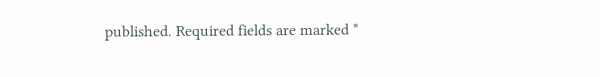published. Required fields are marked *